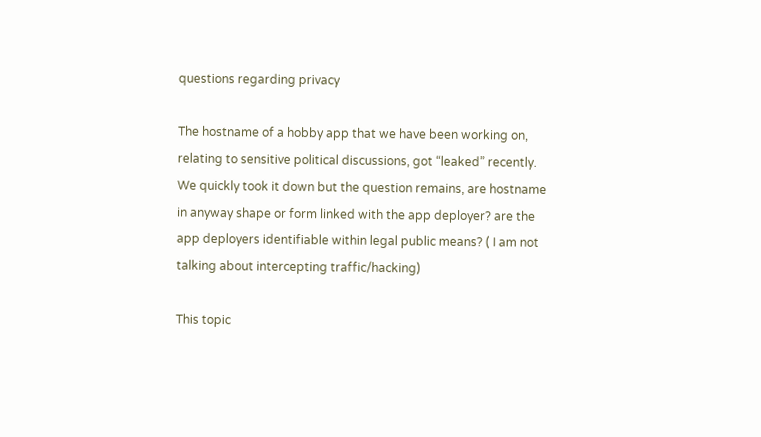questions regarding privacy

The hostname of a hobby app that we have been working on, relating to sensitive political discussions, got “leaked” recently. We quickly took it down but the question remains, are hostname in anyway shape or form linked with the app deployer? are the app deployers identifiable within legal public means? ( I am not talking about intercepting traffic/hacking)

This topic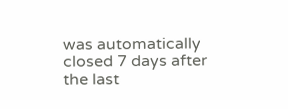was automatically closed 7 days after the last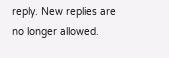reply. New replies are no longer allowed.